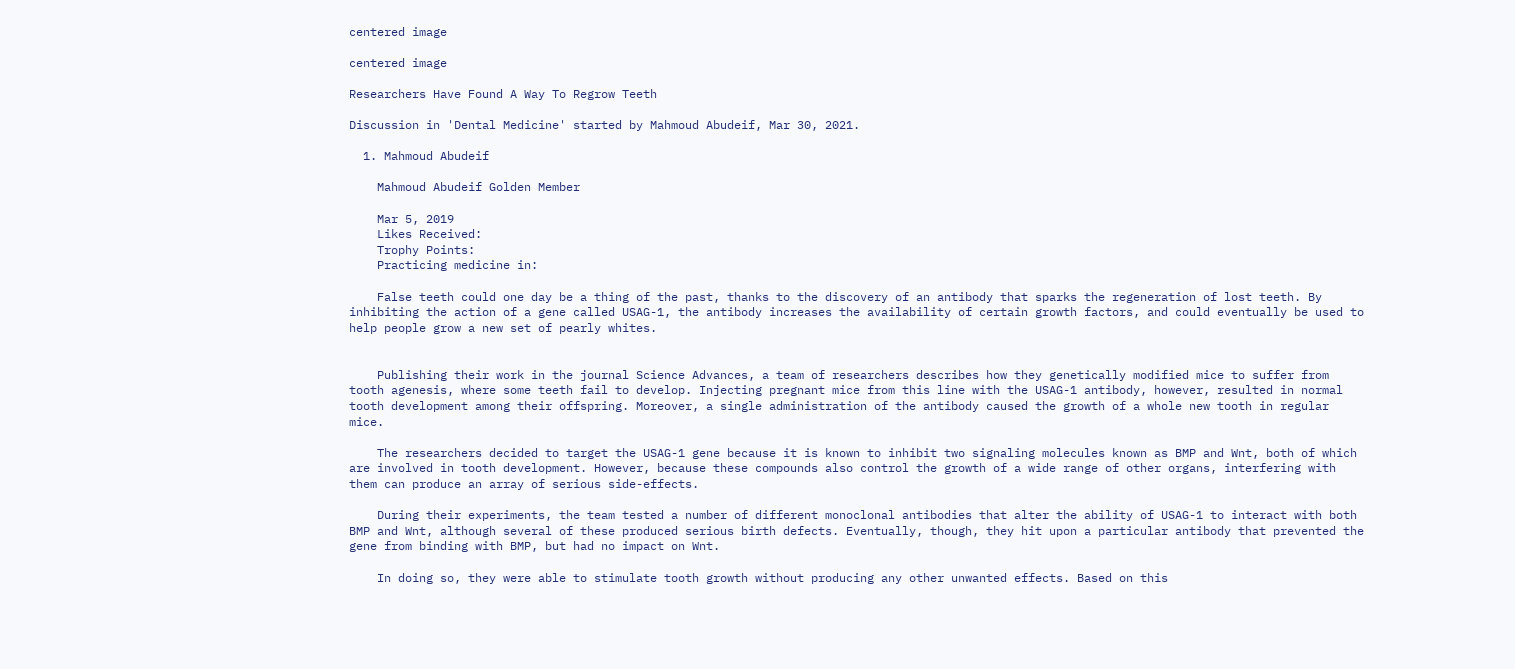centered image

centered image

Researchers Have Found A Way To Regrow Teeth

Discussion in 'Dental Medicine' started by Mahmoud Abudeif, Mar 30, 2021.

  1. Mahmoud Abudeif

    Mahmoud Abudeif Golden Member

    Mar 5, 2019
    Likes Received:
    Trophy Points:
    Practicing medicine in:

    False teeth could one day be a thing of the past, thanks to the discovery of an antibody that sparks the regeneration of lost teeth. By inhibiting the action of a gene called USAG-1, the antibody increases the availability of certain growth factors, and could eventually be used to help people grow a new set of pearly whites.


    Publishing their work in the journal Science Advances, a team of researchers describes how they genetically modified mice to suffer from tooth agenesis, where some teeth fail to develop. Injecting pregnant mice from this line with the USAG-1 antibody, however, resulted in normal tooth development among their offspring. Moreover, a single administration of the antibody caused the growth of a whole new tooth in regular mice.

    The researchers decided to target the USAG-1 gene because it is known to inhibit two signaling molecules known as BMP and Wnt, both of which are involved in tooth development. However, because these compounds also control the growth of a wide range of other organs, interfering with them can produce an array of serious side-effects.

    During their experiments, the team tested a number of different monoclonal antibodies that alter the ability of USAG-1 to interact with both BMP and Wnt, although several of these produced serious birth defects. Eventually, though, they hit upon a particular antibody that prevented the gene from binding with BMP, but had no impact on Wnt.

    In doing so, they were able to stimulate tooth growth without producing any other unwanted effects. Based on this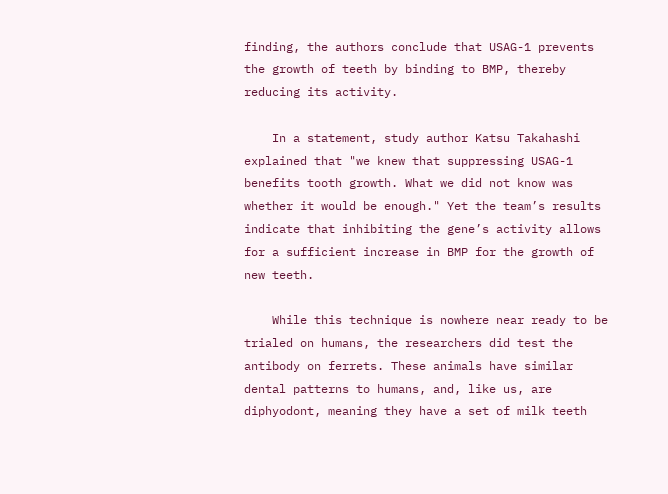finding, the authors conclude that USAG-1 prevents the growth of teeth by binding to BMP, thereby reducing its activity.

    In a statement, study author Katsu Takahashi explained that "we knew that suppressing USAG-1 benefits tooth growth. What we did not know was whether it would be enough." Yet the team’s results indicate that inhibiting the gene’s activity allows for a sufficient increase in BMP for the growth of new teeth.

    While this technique is nowhere near ready to be trialed on humans, the researchers did test the antibody on ferrets. These animals have similar dental patterns to humans, and, like us, are diphyodont, meaning they have a set of milk teeth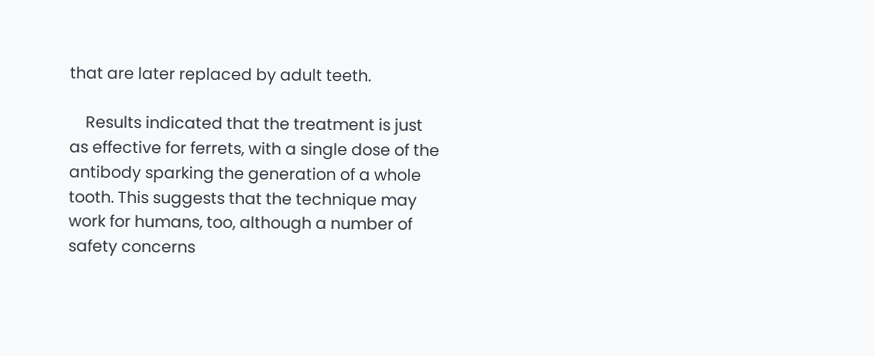that are later replaced by adult teeth.

    Results indicated that the treatment is just as effective for ferrets, with a single dose of the antibody sparking the generation of a whole tooth. This suggests that the technique may work for humans, too, although a number of safety concerns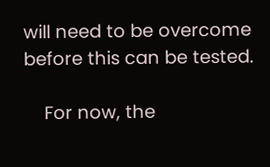will need to be overcome before this can be tested.

    For now, the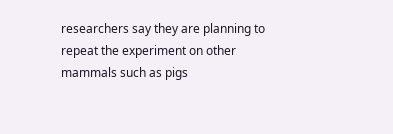researchers say they are planning to repeat the experiment on other mammals such as pigs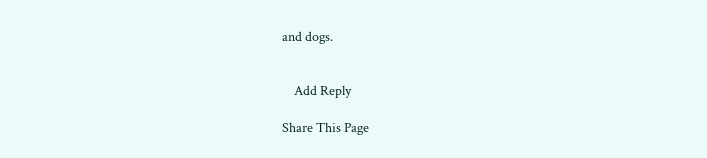and dogs.


    Add Reply

Share This Page